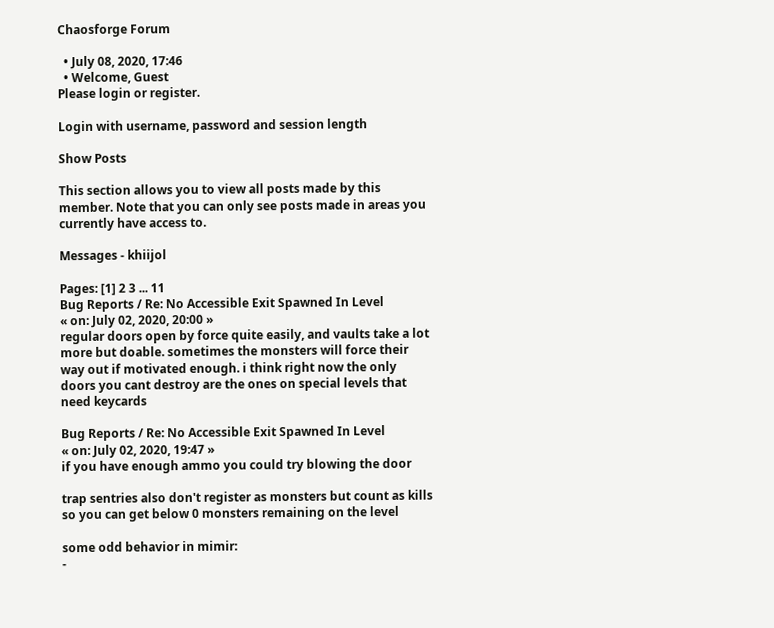Chaosforge Forum

  • July 08, 2020, 17:46
  • Welcome, Guest
Please login or register.

Login with username, password and session length

Show Posts

This section allows you to view all posts made by this member. Note that you can only see posts made in areas you currently have access to.

Messages - khiijol

Pages: [1] 2 3 ... 11
Bug Reports / Re: No Accessible Exit Spawned In Level
« on: July 02, 2020, 20:00 »
regular doors open by force quite easily, and vaults take a lot more but doable. sometimes the monsters will force their way out if motivated enough. i think right now the only doors you cant destroy are the ones on special levels that need keycards

Bug Reports / Re: No Accessible Exit Spawned In Level
« on: July 02, 2020, 19:47 »
if you have enough ammo you could try blowing the door

trap sentries also don't register as monsters but count as kills so you can get below 0 monsters remaining on the level

some odd behavior in mimir:
-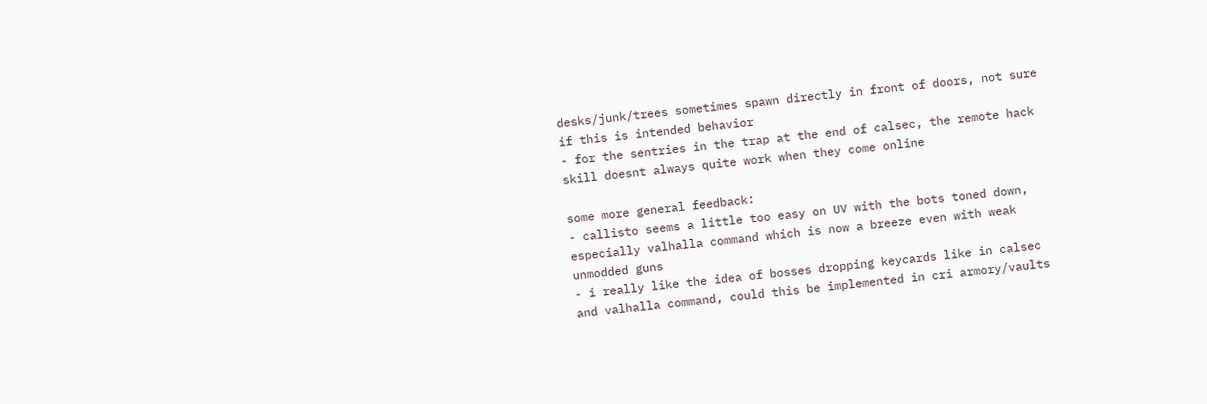desks/junk/trees sometimes spawn directly in front of doors, not sure if this is intended behavior
- for the sentries in the trap at the end of calsec, the remote hack skill doesnt always quite work when they come online

some more general feedback:
- callisto seems a little too easy on UV with the bots toned down, especially valhalla command which is now a breeze even with weak unmodded guns
- i really like the idea of bosses dropping keycards like in calsec and valhalla command, could this be implemented in cri armory/vaults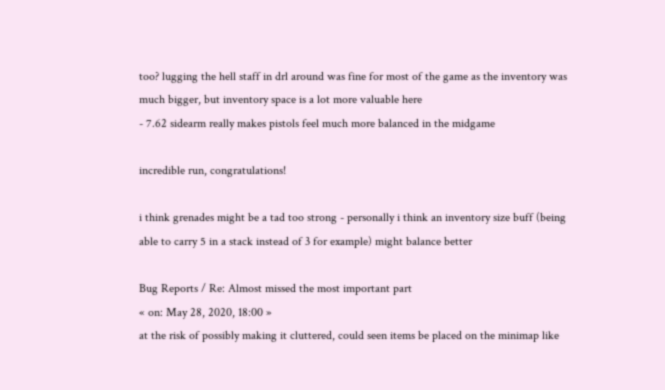too? lugging the hell staff in drl around was fine for most of the game as the inventory was much bigger, but inventory space is a lot more valuable here
- 7.62 sidearm really makes pistols feel much more balanced in the midgame

incredible run, congratulations!

i think grenades might be a tad too strong - personally i think an inventory size buff (being able to carry 5 in a stack instead of 3 for example) might balance better

Bug Reports / Re: Almost missed the most important part
« on: May 28, 2020, 18:00 »
at the risk of possibly making it cluttered, could seen items be placed on the minimap like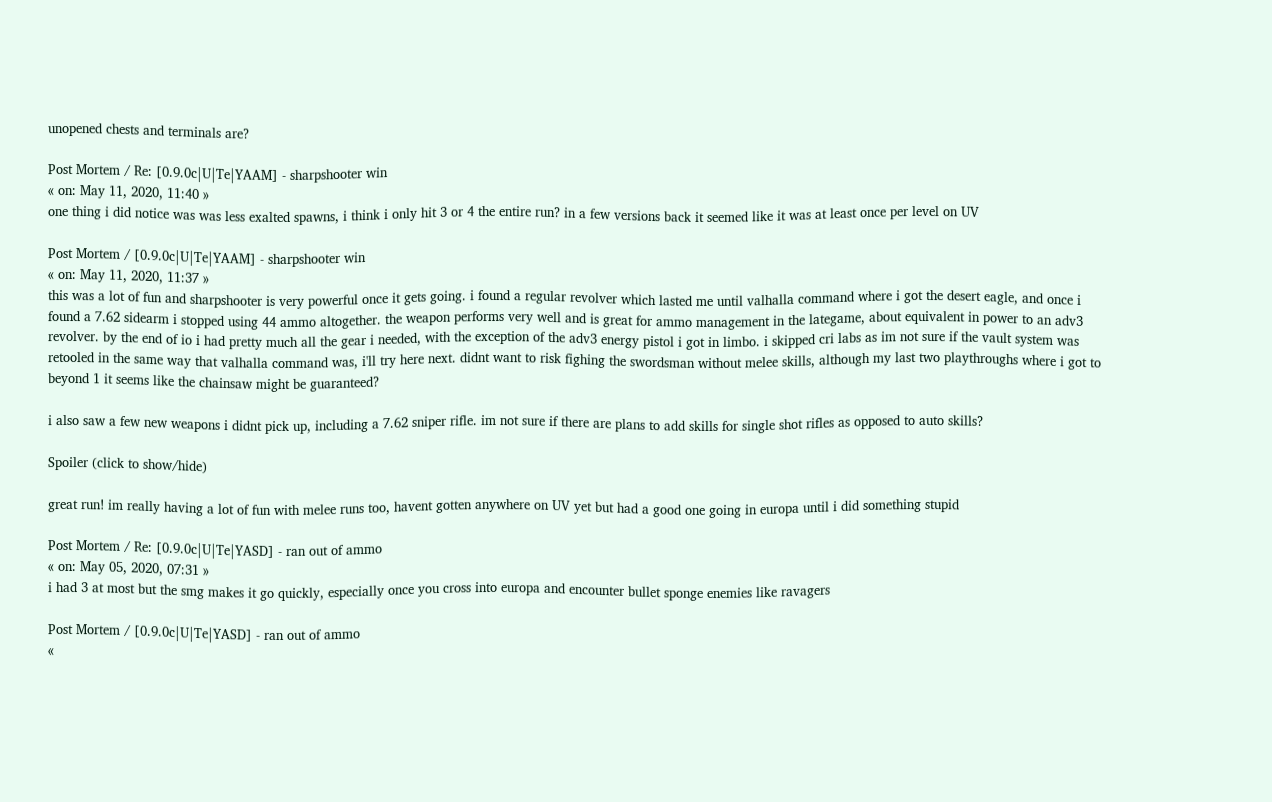unopened chests and terminals are?

Post Mortem / Re: [0.9.0c|U|Te|YAAM] - sharpshooter win
« on: May 11, 2020, 11:40 »
one thing i did notice was was less exalted spawns, i think i only hit 3 or 4 the entire run? in a few versions back it seemed like it was at least once per level on UV

Post Mortem / [0.9.0c|U|Te|YAAM] - sharpshooter win
« on: May 11, 2020, 11:37 »
this was a lot of fun and sharpshooter is very powerful once it gets going. i found a regular revolver which lasted me until valhalla command where i got the desert eagle, and once i found a 7.62 sidearm i stopped using 44 ammo altogether. the weapon performs very well and is great for ammo management in the lategame, about equivalent in power to an adv3 revolver. by the end of io i had pretty much all the gear i needed, with the exception of the adv3 energy pistol i got in limbo. i skipped cri labs as im not sure if the vault system was retooled in the same way that valhalla command was, i'll try here next. didnt want to risk fighing the swordsman without melee skills, although my last two playthroughs where i got to beyond 1 it seems like the chainsaw might be guaranteed?

i also saw a few new weapons i didnt pick up, including a 7.62 sniper rifle. im not sure if there are plans to add skills for single shot rifles as opposed to auto skills?

Spoiler (click to show/hide)

great run! im really having a lot of fun with melee runs too, havent gotten anywhere on UV yet but had a good one going in europa until i did something stupid

Post Mortem / Re: [0.9.0c|U|Te|YASD] - ran out of ammo
« on: May 05, 2020, 07:31 »
i had 3 at most but the smg makes it go quickly, especially once you cross into europa and encounter bullet sponge enemies like ravagers

Post Mortem / [0.9.0c|U|Te|YASD] - ran out of ammo
«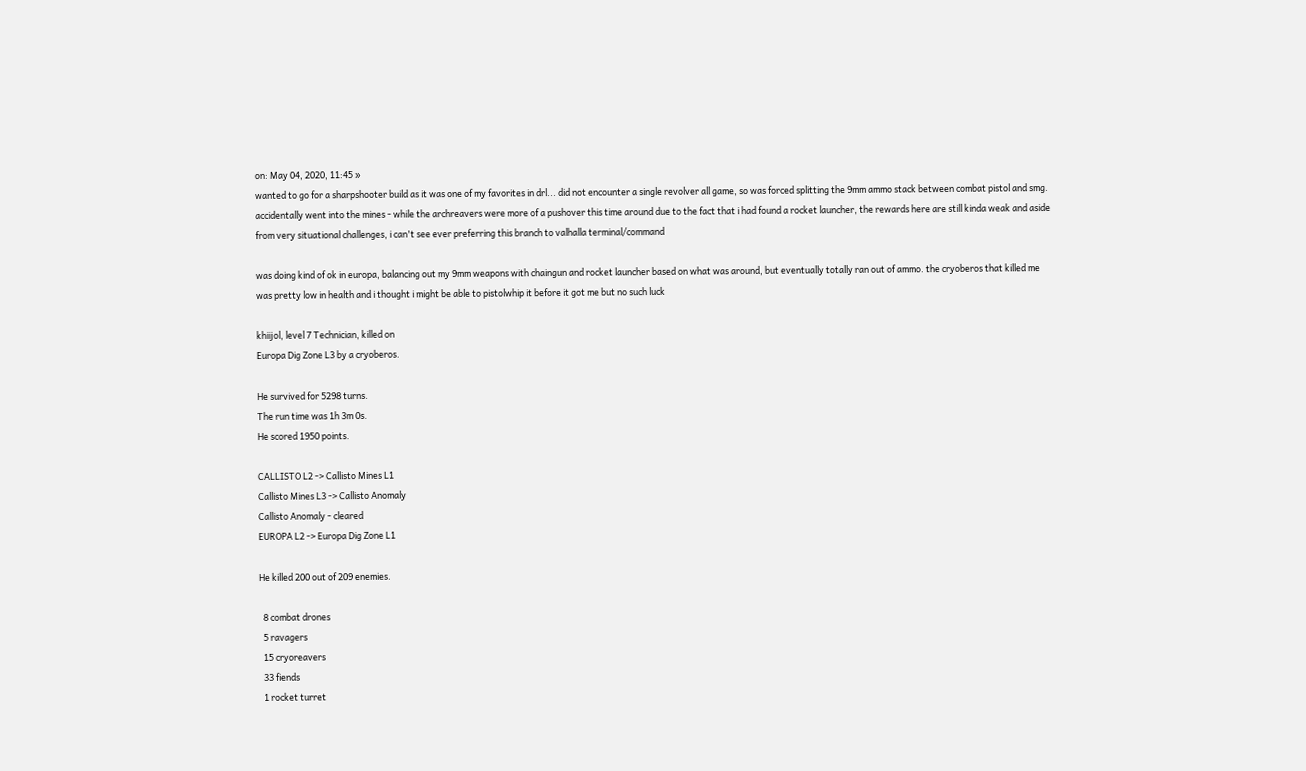on: May 04, 2020, 11:45 »
wanted to go for a sharpshooter build as it was one of my favorites in drl... did not encounter a single revolver all game, so was forced splitting the 9mm ammo stack between combat pistol and smg. accidentally went into the mines - while the archreavers were more of a pushover this time around due to the fact that i had found a rocket launcher, the rewards here are still kinda weak and aside from very situational challenges, i can't see ever preferring this branch to valhalla terminal/command

was doing kind of ok in europa, balancing out my 9mm weapons with chaingun and rocket launcher based on what was around, but eventually totally ran out of ammo. the cryoberos that killed me was pretty low in health and i thought i might be able to pistolwhip it before it got me but no such luck

khiijol, level 7 Technician, killed on
Europa Dig Zone L3 by a cryoberos.

He survived for 5298 turns.
The run time was 1h 3m 0s.
He scored 1950 points.

CALLISTO L2 -> Callisto Mines L1
Callisto Mines L3 -> Callisto Anomaly
Callisto Anomaly - cleared
EUROPA L2 -> Europa Dig Zone L1

He killed 200 out of 209 enemies.

  8 combat drones
  5 ravagers
  15 cryoreavers
  33 fiends
  1 rocket turret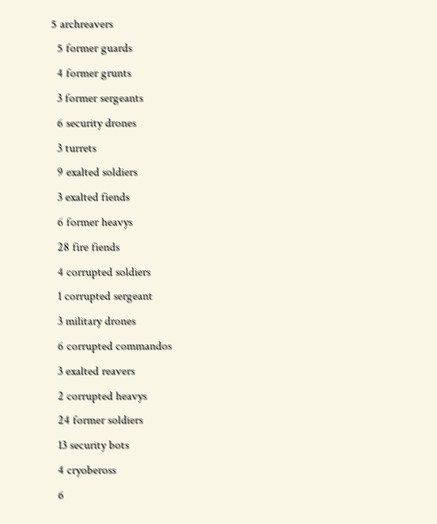5 archreavers
  5 former guards
  4 former grunts
  3 former sergeants
  6 security drones
  3 turrets
  9 exalted soldiers
  3 exalted fiends
  6 former heavys
  28 fire fiends
  4 corrupted soldiers
  1 corrupted sergeant
  3 military drones
  6 corrupted commandos
  3 exalted reavers
  2 corrupted heavys
  24 former soldiers
  13 security bots
  4 cryobeross
  6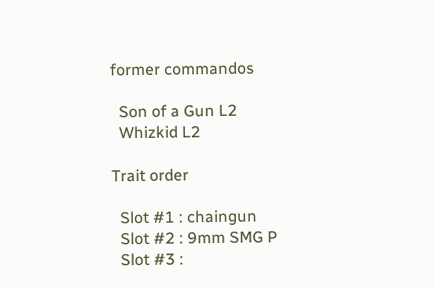former commandos

  Son of a Gun L2
  Whizkid L2

Trait order

  Slot #1 : chaingun
  Slot #2 : 9mm SMG P
  Slot #3 :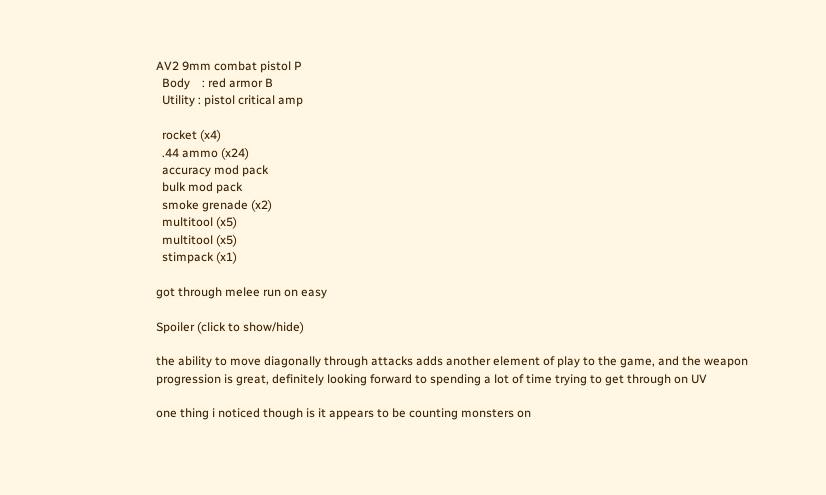AV2 9mm combat pistol P
  Body    : red armor B
  Utility : pistol critical amp

  rocket (x4)
  .44 ammo (x24)
  accuracy mod pack
  bulk mod pack
  smoke grenade (x2)
  multitool (x5)
  multitool (x5)
  stimpack (x1)

got through melee run on easy

Spoiler (click to show/hide)

the ability to move diagonally through attacks adds another element of play to the game, and the weapon progression is great, definitely looking forward to spending a lot of time trying to get through on UV

one thing i noticed though is it appears to be counting monsters on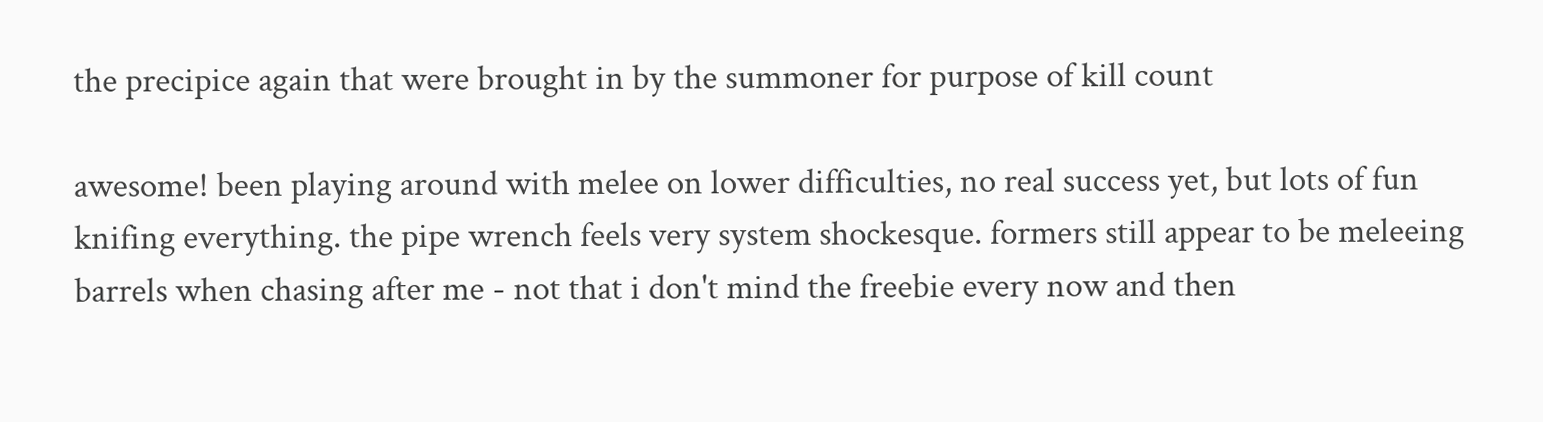the precipice again that were brought in by the summoner for purpose of kill count

awesome! been playing around with melee on lower difficulties, no real success yet, but lots of fun knifing everything. the pipe wrench feels very system shockesque. formers still appear to be meleeing barrels when chasing after me - not that i don't mind the freebie every now and then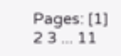Pages: [1] 2 3 ... 11